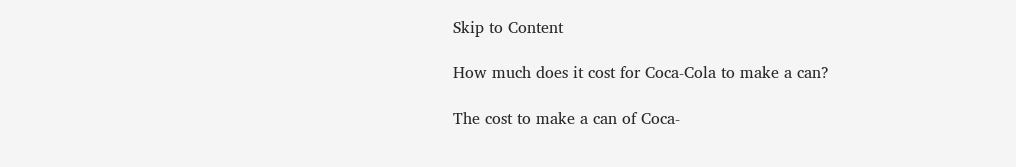Skip to Content

How much does it cost for Coca-Cola to make a can?

The cost to make a can of Coca-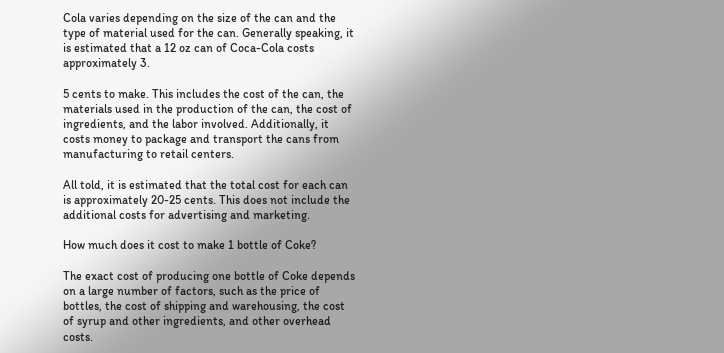Cola varies depending on the size of the can and the type of material used for the can. Generally speaking, it is estimated that a 12 oz can of Coca-Cola costs approximately 3.

5 cents to make. This includes the cost of the can, the materials used in the production of the can, the cost of ingredients, and the labor involved. Additionally, it costs money to package and transport the cans from manufacturing to retail centers.

All told, it is estimated that the total cost for each can is approximately 20-25 cents. This does not include the additional costs for advertising and marketing.

How much does it cost to make 1 bottle of Coke?

The exact cost of producing one bottle of Coke depends on a large number of factors, such as the price of bottles, the cost of shipping and warehousing, the cost of syrup and other ingredients, and other overhead costs.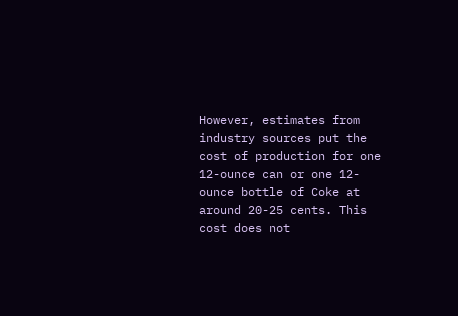However, estimates from industry sources put the cost of production for one 12-ounce can or one 12-ounce bottle of Coke at around 20-25 cents. This cost does not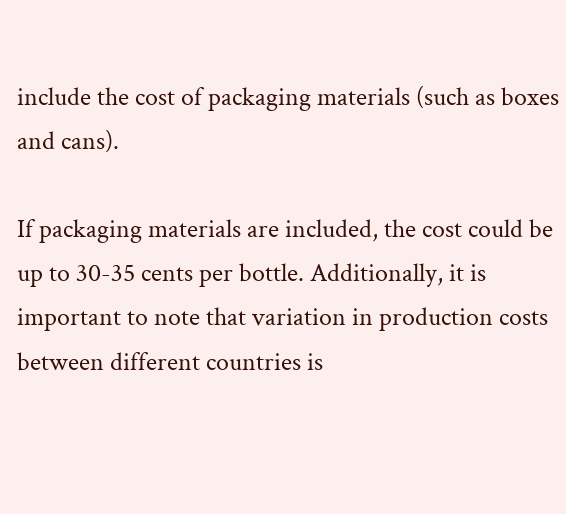include the cost of packaging materials (such as boxes and cans).

If packaging materials are included, the cost could be up to 30-35 cents per bottle. Additionally, it is important to note that variation in production costs between different countries is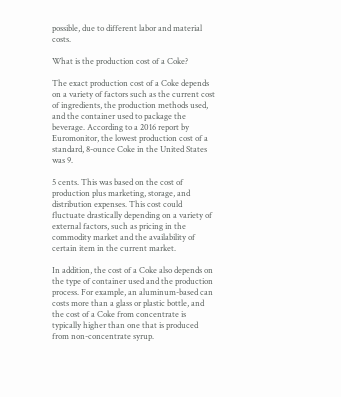possible, due to different labor and material costs.

What is the production cost of a Coke?

The exact production cost of a Coke depends on a variety of factors such as the current cost of ingredients, the production methods used, and the container used to package the beverage. According to a 2016 report by Euromonitor, the lowest production cost of a standard, 8-ounce Coke in the United States was 9.

5 cents. This was based on the cost of production plus marketing, storage, and distribution expenses. This cost could fluctuate drastically depending on a variety of external factors, such as pricing in the commodity market and the availability of certain item in the current market.

In addition, the cost of a Coke also depends on the type of container used and the production process. For example, an aluminum-based can costs more than a glass or plastic bottle, and the cost of a Coke from concentrate is typically higher than one that is produced from non-concentrate syrup.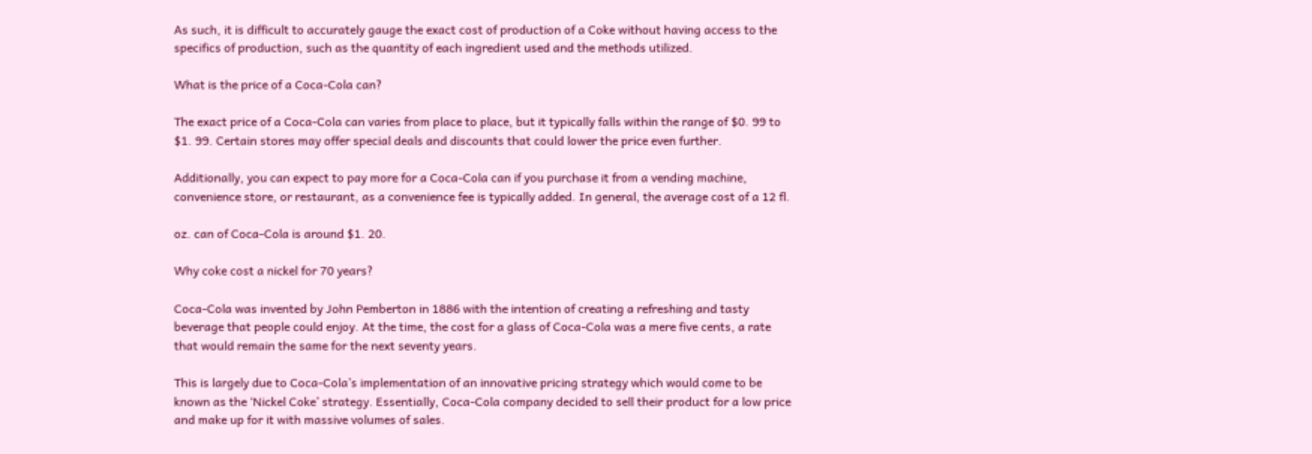As such, it is difficult to accurately gauge the exact cost of production of a Coke without having access to the specifics of production, such as the quantity of each ingredient used and the methods utilized.

What is the price of a Coca-Cola can?

The exact price of a Coca-Cola can varies from place to place, but it typically falls within the range of $0. 99 to $1. 99. Certain stores may offer special deals and discounts that could lower the price even further.

Additionally, you can expect to pay more for a Coca-Cola can if you purchase it from a vending machine, convenience store, or restaurant, as a convenience fee is typically added. In general, the average cost of a 12 fl.

oz. can of Coca-Cola is around $1. 20.

Why coke cost a nickel for 70 years?

Coca-Cola was invented by John Pemberton in 1886 with the intention of creating a refreshing and tasty beverage that people could enjoy. At the time, the cost for a glass of Coca-Cola was a mere five cents, a rate that would remain the same for the next seventy years.

This is largely due to Coca-Cola’s implementation of an innovative pricing strategy which would come to be known as the ‘Nickel Coke’ strategy. Essentially, Coca-Cola company decided to sell their product for a low price and make up for it with massive volumes of sales.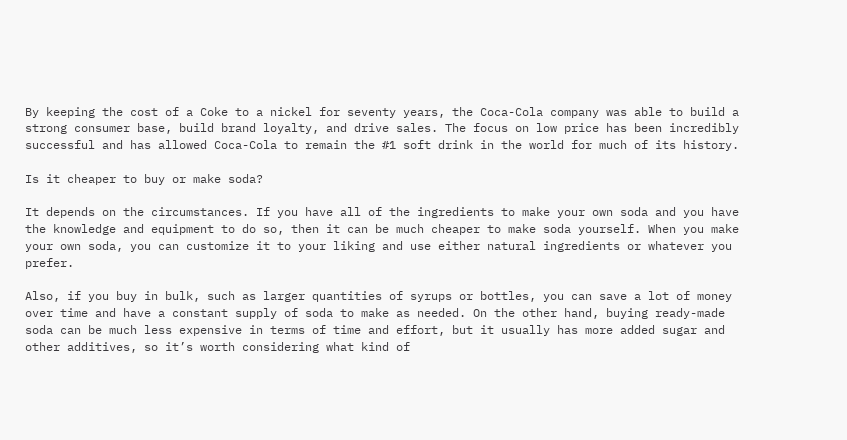By keeping the cost of a Coke to a nickel for seventy years, the Coca-Cola company was able to build a strong consumer base, build brand loyalty, and drive sales. The focus on low price has been incredibly successful and has allowed Coca-Cola to remain the #1 soft drink in the world for much of its history.

Is it cheaper to buy or make soda?

It depends on the circumstances. If you have all of the ingredients to make your own soda and you have the knowledge and equipment to do so, then it can be much cheaper to make soda yourself. When you make your own soda, you can customize it to your liking and use either natural ingredients or whatever you prefer.

Also, if you buy in bulk, such as larger quantities of syrups or bottles, you can save a lot of money over time and have a constant supply of soda to make as needed. On the other hand, buying ready-made soda can be much less expensive in terms of time and effort, but it usually has more added sugar and other additives, so it’s worth considering what kind of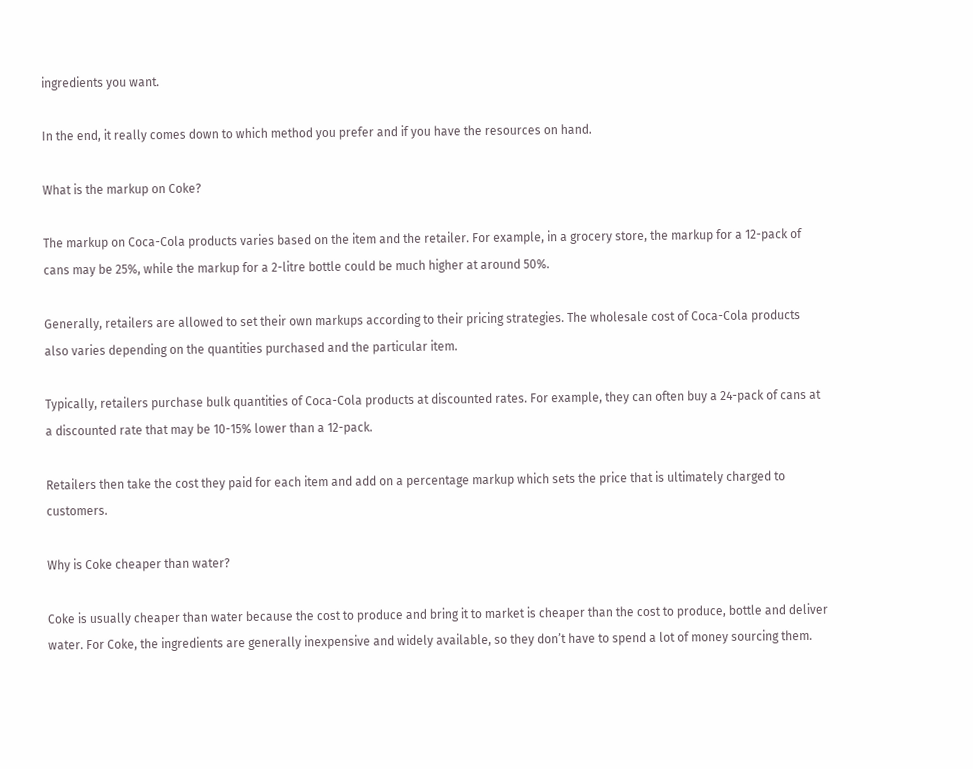ingredients you want.

In the end, it really comes down to which method you prefer and if you have the resources on hand.

What is the markup on Coke?

The markup on Coca-Cola products varies based on the item and the retailer. For example, in a grocery store, the markup for a 12-pack of cans may be 25%, while the markup for a 2-litre bottle could be much higher at around 50%.

Generally, retailers are allowed to set their own markups according to their pricing strategies. The wholesale cost of Coca-Cola products also varies depending on the quantities purchased and the particular item.

Typically, retailers purchase bulk quantities of Coca-Cola products at discounted rates. For example, they can often buy a 24-pack of cans at a discounted rate that may be 10-15% lower than a 12-pack.

Retailers then take the cost they paid for each item and add on a percentage markup which sets the price that is ultimately charged to customers.

Why is Coke cheaper than water?

Coke is usually cheaper than water because the cost to produce and bring it to market is cheaper than the cost to produce, bottle and deliver water. For Coke, the ingredients are generally inexpensive and widely available, so they don’t have to spend a lot of money sourcing them.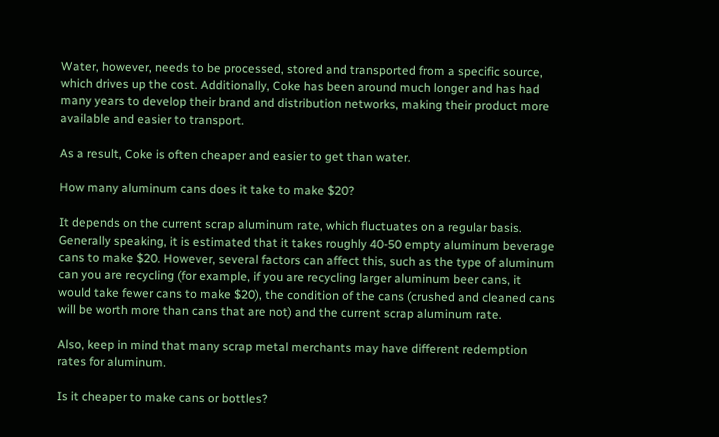Water, however, needs to be processed, stored and transported from a specific source, which drives up the cost. Additionally, Coke has been around much longer and has had many years to develop their brand and distribution networks, making their product more available and easier to transport.

As a result, Coke is often cheaper and easier to get than water.

How many aluminum cans does it take to make $20?

It depends on the current scrap aluminum rate, which fluctuates on a regular basis. Generally speaking, it is estimated that it takes roughly 40-50 empty aluminum beverage cans to make $20. However, several factors can affect this, such as the type of aluminum can you are recycling (for example, if you are recycling larger aluminum beer cans, it would take fewer cans to make $20), the condition of the cans (crushed and cleaned cans will be worth more than cans that are not) and the current scrap aluminum rate.

Also, keep in mind that many scrap metal merchants may have different redemption rates for aluminum.

Is it cheaper to make cans or bottles?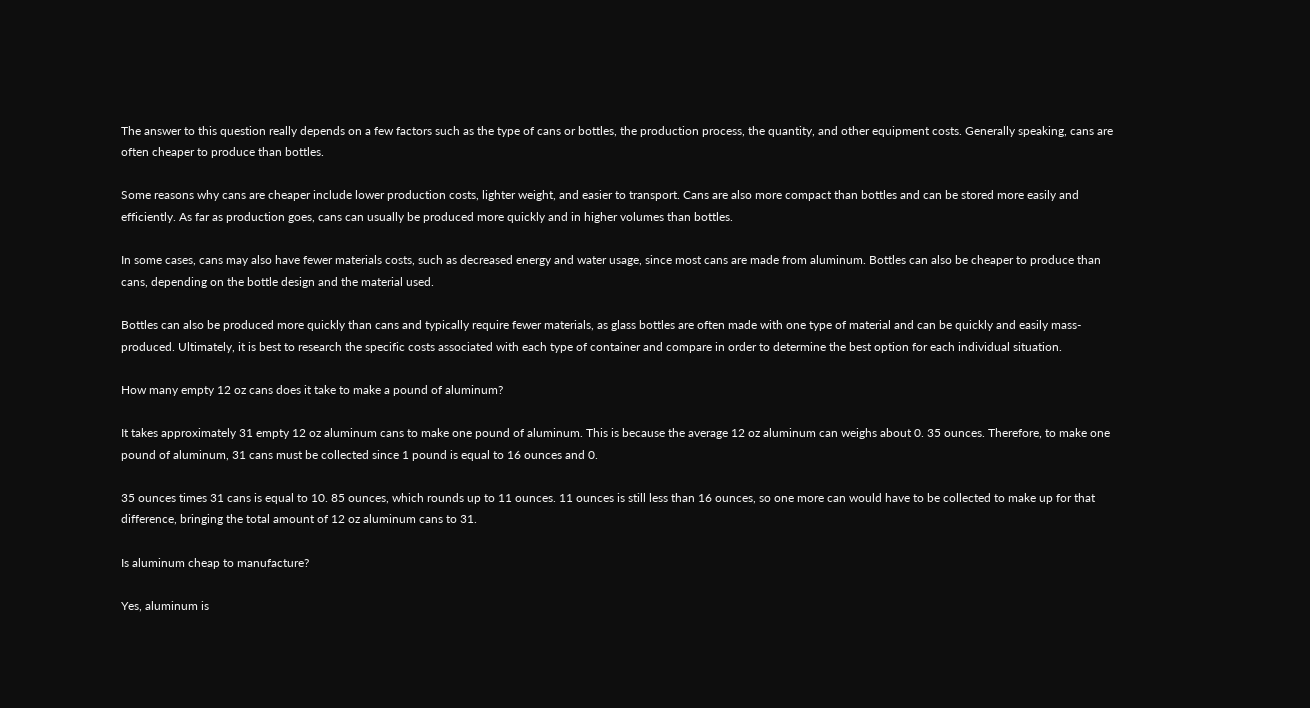The answer to this question really depends on a few factors such as the type of cans or bottles, the production process, the quantity, and other equipment costs. Generally speaking, cans are often cheaper to produce than bottles.

Some reasons why cans are cheaper include lower production costs, lighter weight, and easier to transport. Cans are also more compact than bottles and can be stored more easily and efficiently. As far as production goes, cans can usually be produced more quickly and in higher volumes than bottles.

In some cases, cans may also have fewer materials costs, such as decreased energy and water usage, since most cans are made from aluminum. Bottles can also be cheaper to produce than cans, depending on the bottle design and the material used.

Bottles can also be produced more quickly than cans and typically require fewer materials, as glass bottles are often made with one type of material and can be quickly and easily mass-produced. Ultimately, it is best to research the specific costs associated with each type of container and compare in order to determine the best option for each individual situation.

How many empty 12 oz cans does it take to make a pound of aluminum?

It takes approximately 31 empty 12 oz aluminum cans to make one pound of aluminum. This is because the average 12 oz aluminum can weighs about 0. 35 ounces. Therefore, to make one pound of aluminum, 31 cans must be collected since 1 pound is equal to 16 ounces and 0.

35 ounces times 31 cans is equal to 10. 85 ounces, which rounds up to 11 ounces. 11 ounces is still less than 16 ounces, so one more can would have to be collected to make up for that difference, bringing the total amount of 12 oz aluminum cans to 31.

Is aluminum cheap to manufacture?

Yes, aluminum is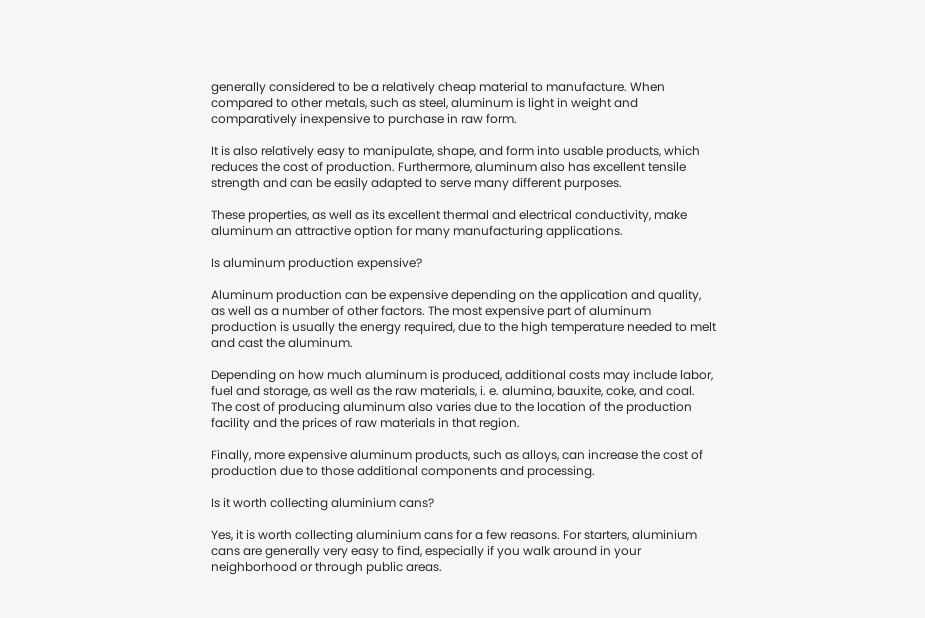generally considered to be a relatively cheap material to manufacture. When compared to other metals, such as steel, aluminum is light in weight and comparatively inexpensive to purchase in raw form.

It is also relatively easy to manipulate, shape, and form into usable products, which reduces the cost of production. Furthermore, aluminum also has excellent tensile strength and can be easily adapted to serve many different purposes.

These properties, as well as its excellent thermal and electrical conductivity, make aluminum an attractive option for many manufacturing applications.

Is aluminum production expensive?

Aluminum production can be expensive depending on the application and quality, as well as a number of other factors. The most expensive part of aluminum production is usually the energy required, due to the high temperature needed to melt and cast the aluminum.

Depending on how much aluminum is produced, additional costs may include labor, fuel and storage, as well as the raw materials, i. e. alumina, bauxite, coke, and coal. The cost of producing aluminum also varies due to the location of the production facility and the prices of raw materials in that region.

Finally, more expensive aluminum products, such as alloys, can increase the cost of production due to those additional components and processing.

Is it worth collecting aluminium cans?

Yes, it is worth collecting aluminium cans for a few reasons. For starters, aluminium cans are generally very easy to find, especially if you walk around in your neighborhood or through public areas.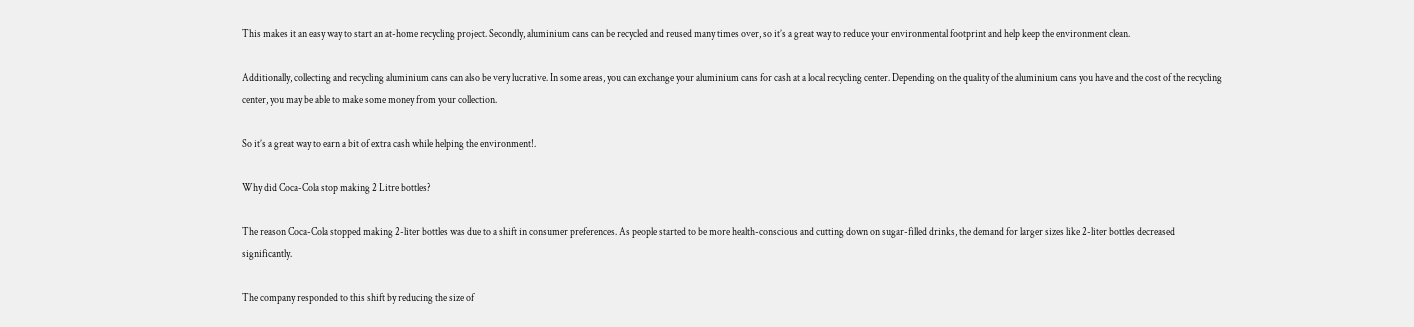This makes it an easy way to start an at-home recycling project. Secondly, aluminium cans can be recycled and reused many times over, so it’s a great way to reduce your environmental footprint and help keep the environment clean.

Additionally, collecting and recycling aluminium cans can also be very lucrative. In some areas, you can exchange your aluminium cans for cash at a local recycling center. Depending on the quality of the aluminium cans you have and the cost of the recycling center, you may be able to make some money from your collection.

So it’s a great way to earn a bit of extra cash while helping the environment!.

Why did Coca-Cola stop making 2 Litre bottles?

The reason Coca-Cola stopped making 2-liter bottles was due to a shift in consumer preferences. As people started to be more health-conscious and cutting down on sugar-filled drinks, the demand for larger sizes like 2-liter bottles decreased significantly.

The company responded to this shift by reducing the size of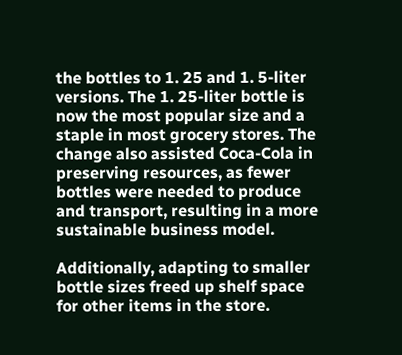the bottles to 1. 25 and 1. 5-liter versions. The 1. 25-liter bottle is now the most popular size and a staple in most grocery stores. The change also assisted Coca-Cola in preserving resources, as fewer bottles were needed to produce and transport, resulting in a more sustainable business model.

Additionally, adapting to smaller bottle sizes freed up shelf space for other items in the store.